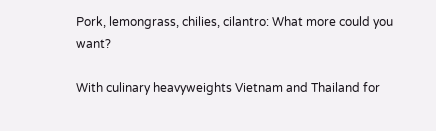Pork, lemongrass, chilies, cilantro: What more could you want?

With culinary heavyweights Vietnam and Thailand for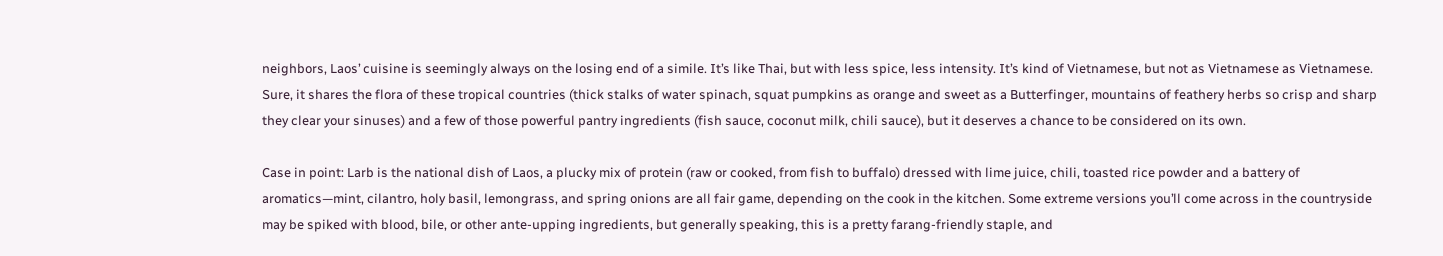neighbors, Laos’ cuisine is seemingly always on the losing end of a simile. It’s like Thai, but with less spice, less intensity. It’s kind of Vietnamese, but not as Vietnamese as Vietnamese. Sure, it shares the flora of these tropical countries (thick stalks of water spinach, squat pumpkins as orange and sweet as a Butterfinger, mountains of feathery herbs so crisp and sharp they clear your sinuses) and a few of those powerful pantry ingredients (fish sauce, coconut milk, chili sauce), but it deserves a chance to be considered on its own.

Case in point: Larb is the national dish of Laos, a plucky mix of protein (raw or cooked, from fish to buffalo) dressed with lime juice, chili, toasted rice powder and a battery of aromatics—mint, cilantro, holy basil, lemongrass, and spring onions are all fair game, depending on the cook in the kitchen. Some extreme versions you’ll come across in the countryside may be spiked with blood, bile, or other ante-upping ingredients, but generally speaking, this is a pretty farang-friendly staple, and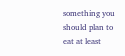something you should plan to eat at least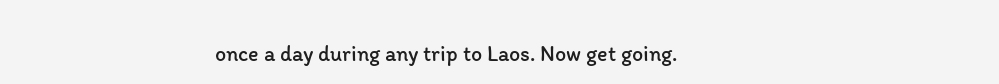once a day during any trip to Laos. Now get going.